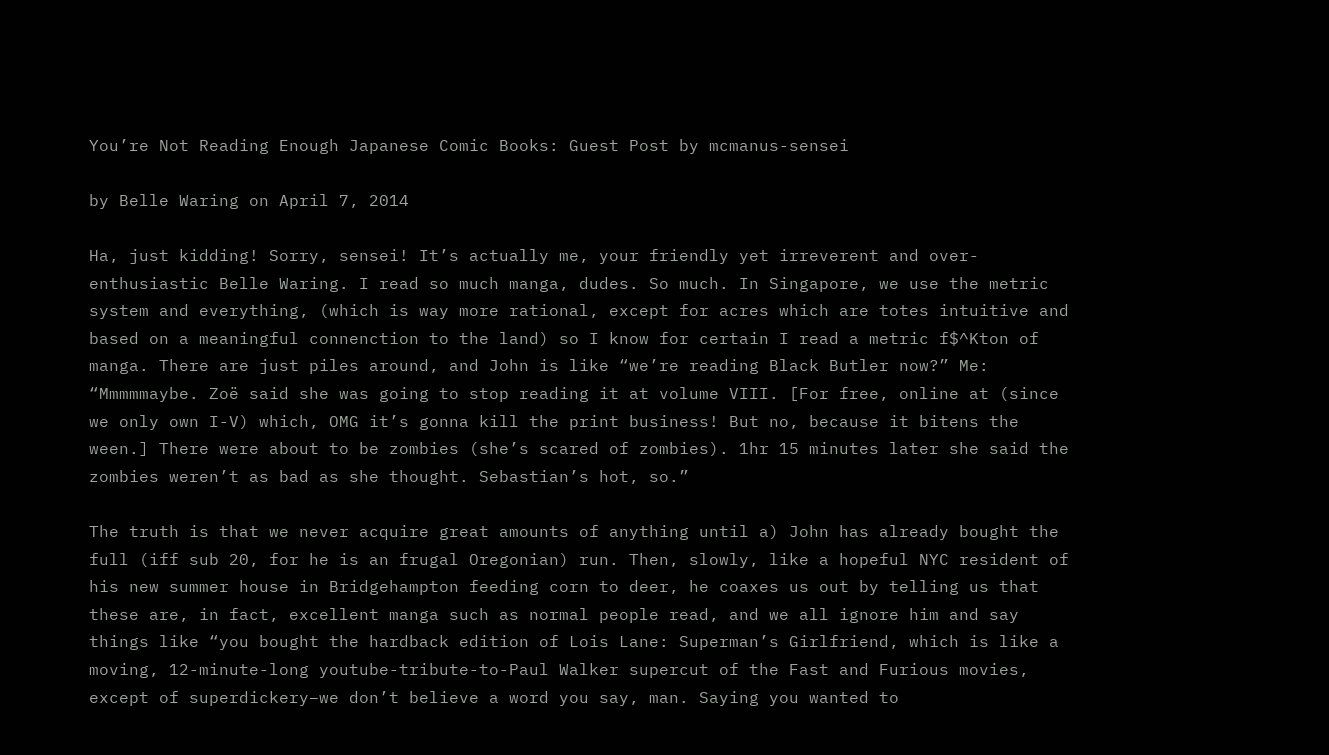You’re Not Reading Enough Japanese Comic Books: Guest Post by mcmanus-sensei

by Belle Waring on April 7, 2014

Ha, just kidding! Sorry, sensei! It’s actually me, your friendly yet irreverent and over-enthusiastic Belle Waring. I read so much manga, dudes. So much. In Singapore, we use the metric system and everything, (which is way more rational, except for acres which are totes intuitive and based on a meaningful connenction to the land) so I know for certain I read a metric f$^Kton of manga. There are just piles around, and John is like “we’re reading Black Butler now?” Me: “Mmmmmaybe. Zoë said she was going to stop reading it at volume VIII. [For free, online at (since we only own I-V) which, OMG it’s gonna kill the print business! But no, because it bitens the ween.] There were about to be zombies (she’s scared of zombies). 1hr 15 minutes later she said the zombies weren’t as bad as she thought. Sebastian’s hot, so.”

The truth is that we never acquire great amounts of anything until a) John has already bought the full (iff sub 20, for he is an frugal Oregonian) run. Then, slowly, like a hopeful NYC resident of his new summer house in Bridgehampton feeding corn to deer, he coaxes us out by telling us that these are, in fact, excellent manga such as normal people read, and we all ignore him and say things like “you bought the hardback edition of Lois Lane: Superman’s Girlfriend, which is like a moving, 12-minute-long youtube-tribute-to-Paul Walker supercut of the Fast and Furious movies, except of superdickery–we don’t believe a word you say, man. Saying you wanted to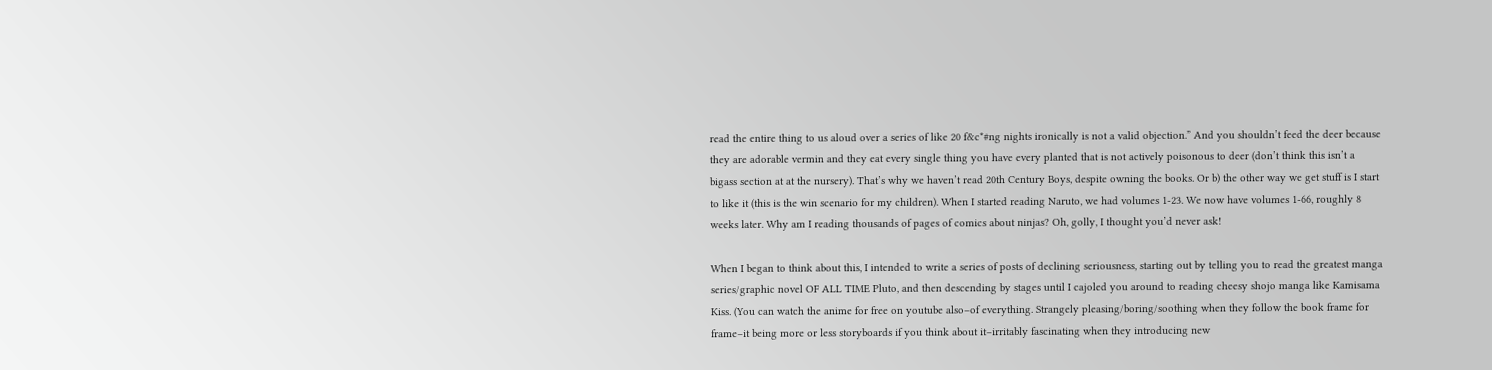read the entire thing to us aloud over a series of like 20 f&c*#ng nights ironically is not a valid objection.” And you shouldn’t feed the deer because they are adorable vermin and they eat every single thing you have every planted that is not actively poisonous to deer (don’t think this isn’t a bigass section at at the nursery). That’s why we haven’t read 20th Century Boys, despite owning the books. Or b) the other way we get stuff is I start to like it (this is the win scenario for my children). When I started reading Naruto, we had volumes 1-23. We now have volumes 1-66, roughly 8 weeks later. Why am I reading thousands of pages of comics about ninjas? Oh, golly, I thought you’d never ask!

When I began to think about this, I intended to write a series of posts of declining seriousness, starting out by telling you to read the greatest manga series/graphic novel OF ALL TIME Pluto, and then descending by stages until I cajoled you around to reading cheesy shojo manga like Kamisama Kiss. (You can watch the anime for free on youtube also–of everything. Strangely pleasing/boring/soothing when they follow the book frame for frame–it being more or less storyboards if you think about it–irritably fascinating when they introducing new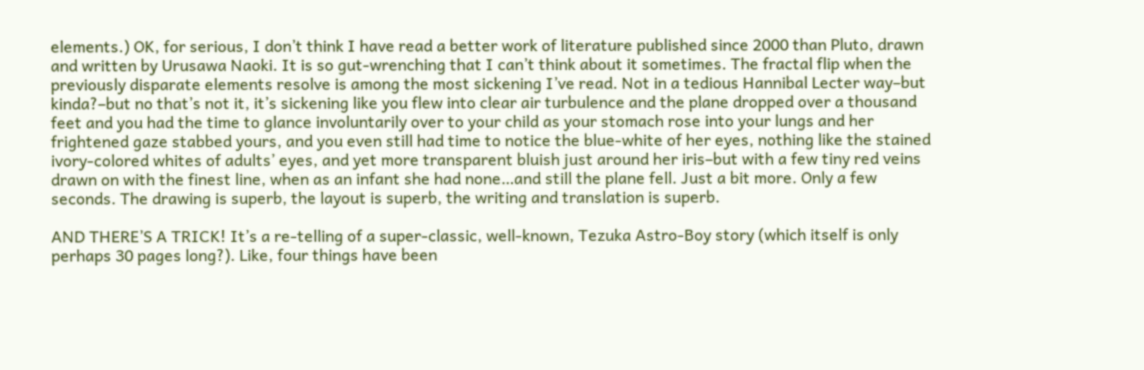elements.) OK, for serious, I don’t think I have read a better work of literature published since 2000 than Pluto, drawn and written by Urusawa Naoki. It is so gut-wrenching that I can’t think about it sometimes. The fractal flip when the previously disparate elements resolve is among the most sickening I’ve read. Not in a tedious Hannibal Lecter way–but kinda?–but no that’s not it, it’s sickening like you flew into clear air turbulence and the plane dropped over a thousand feet and you had the time to glance involuntarily over to your child as your stomach rose into your lungs and her frightened gaze stabbed yours, and you even still had time to notice the blue-white of her eyes, nothing like the stained ivory-colored whites of adults’ eyes, and yet more transparent bluish just around her iris–but with a few tiny red veins drawn on with the finest line, when as an infant she had none…and still the plane fell. Just a bit more. Only a few seconds. The drawing is superb, the layout is superb, the writing and translation is superb.

AND THERE’S A TRICK! It’s a re-telling of a super-classic, well-known, Tezuka Astro-Boy story (which itself is only perhaps 30 pages long?). Like, four things have been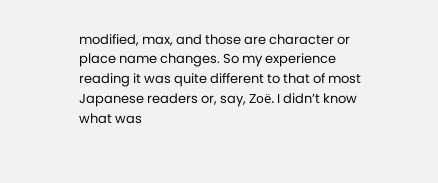modified, max, and those are character or place name changes. So my experience reading it was quite different to that of most Japanese readers or, say, Zoë. I didn’t know what was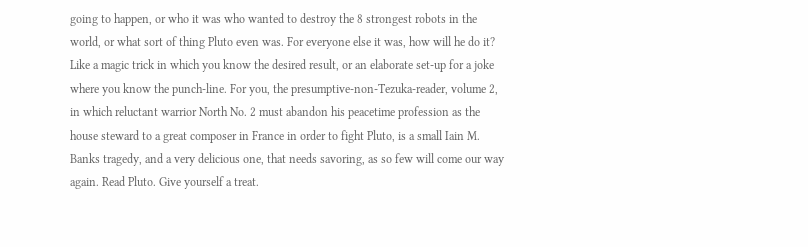going to happen, or who it was who wanted to destroy the 8 strongest robots in the world, or what sort of thing Pluto even was. For everyone else it was, how will he do it? Like a magic trick in which you know the desired result, or an elaborate set-up for a joke where you know the punch-line. For you, the presumptive-non-Tezuka-reader, volume 2, in which reluctant warrior North No. 2 must abandon his peacetime profession as the house steward to a great composer in France in order to fight Pluto, is a small Iain M. Banks tragedy, and a very delicious one, that needs savoring, as so few will come our way again. Read Pluto. Give yourself a treat.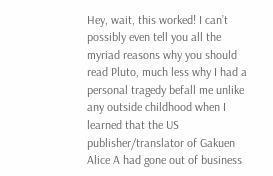Hey, wait, this worked! I can’t possibly even tell you all the myriad reasons why you should read Pluto, much less why I had a personal tragedy befall me unlike any outside childhood when I learned that the US publisher/translator of Gakuen Alice A had gone out of business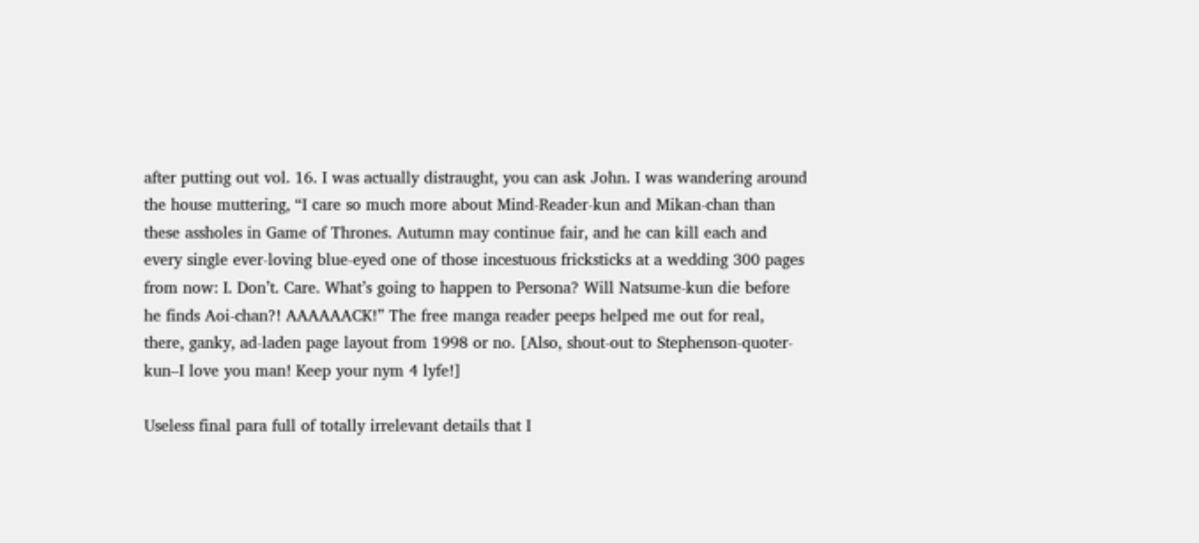after putting out vol. 16. I was actually distraught, you can ask John. I was wandering around the house muttering, “I care so much more about Mind-Reader-kun and Mikan-chan than these assholes in Game of Thrones. Autumn may continue fair, and he can kill each and every single ever-loving blue-eyed one of those incestuous fricksticks at a wedding 300 pages from now: I. Don’t. Care. What’s going to happen to Persona? Will Natsume-kun die before he finds Aoi-chan?! AAAAAACK!” The free manga reader peeps helped me out for real, there, ganky, ad-laden page layout from 1998 or no. [Also, shout-out to Stephenson-quoter-kun–I love you man! Keep your nym 4 lyfe!]

Useless final para full of totally irrelevant details that I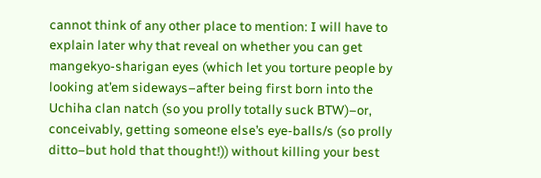cannot think of any other place to mention: I will have to explain later why that reveal on whether you can get mangekyo-sharigan eyes (which let you torture people by looking at’em sideways–after being first born into the Uchiha clan natch (so you prolly totally suck BTW)–or, conceivably, getting someone else’s eye-balls/s (so prolly ditto–but hold that thought!)) without killing your best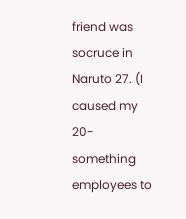friend was socruce in Naruto 27. (I caused my 20-something employees to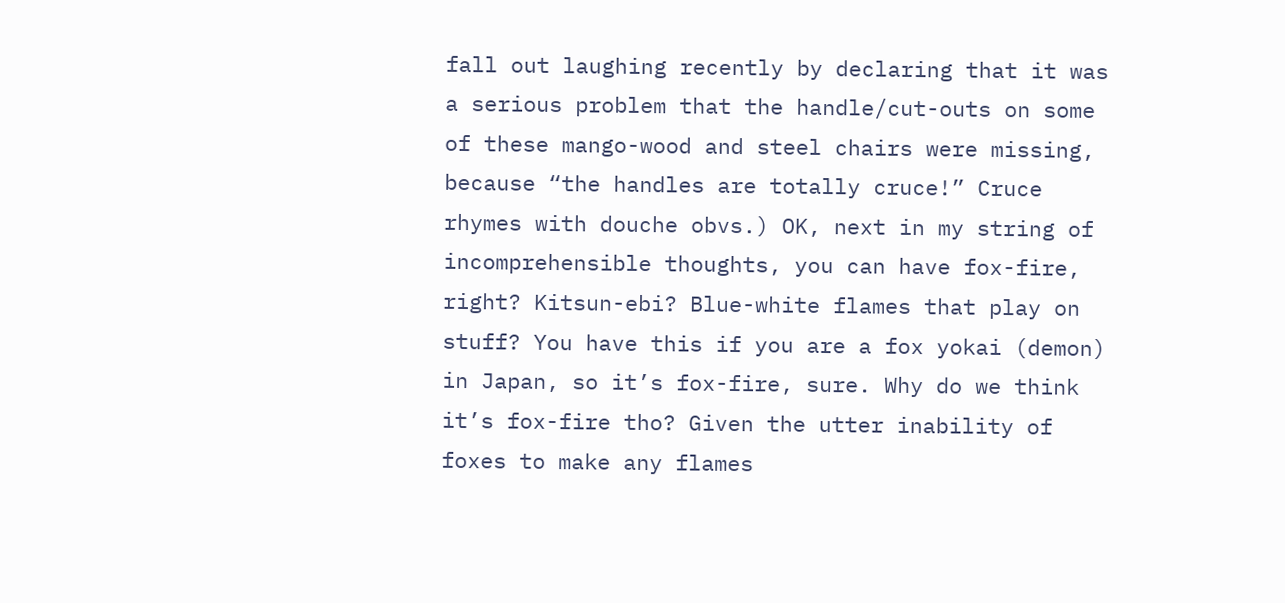fall out laughing recently by declaring that it was a serious problem that the handle/cut-outs on some of these mango-wood and steel chairs were missing, because “the handles are totally cruce!” Cruce rhymes with douche obvs.) OK, next in my string of incomprehensible thoughts, you can have fox-fire, right? Kitsun-ebi? Blue-white flames that play on stuff? You have this if you are a fox yokai (demon) in Japan, so it’s fox-fire, sure. Why do we think it’s fox-fire tho? Given the utter inability of foxes to make any flames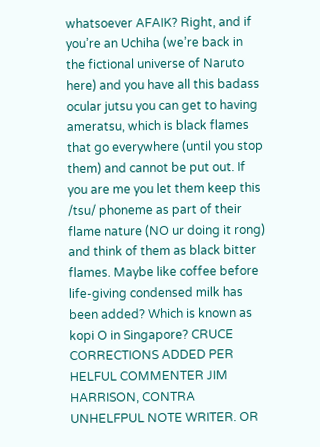whatsoever AFAIK? Right, and if you’re an Uchiha (we’re back in the fictional universe of Naruto here) and you have all this badass ocular jutsu you can get to having ameratsu, which is black flames that go everywhere (until you stop them) and cannot be put out. If you are me you let them keep this /tsu/ phoneme as part of their flame nature (NO ur doing it rong) and think of them as black bitter flames. Maybe like coffee before life-giving condensed milk has been added? Which is known as kopi O in Singapore? CRUCE CORRECTIONS ADDED PER HELFUL COMMENTER JIM HARRISON, CONTRA UNHELFPUL NOTE WRITER. OR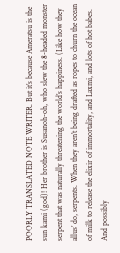POORLY TRANSLATED NOTE WRITER. But it’s because Ameratsu is the sun kami (god)! Her brother is Susanoh-oh, who slew the 8-headed monster serpent that was naturally threatening the world’s happiness. (Like how they allus’ do, serpents. When they aren’t being drafted as ropes to churn the ocean of milk to release the elixir of immortality, and Laxmi, and lots of hot babes. And possibly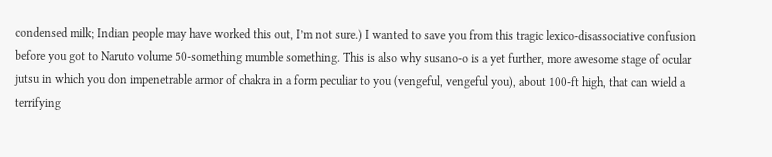condensed milk; Indian people may have worked this out, I’m not sure.) I wanted to save you from this tragic lexico-disassociative confusion before you got to Naruto volume 50-something mumble something. This is also why susano-o is a yet further, more awesome stage of ocular jutsu in which you don impenetrable armor of chakra in a form peculiar to you (vengeful, vengeful you), about 100-ft high, that can wield a terrifying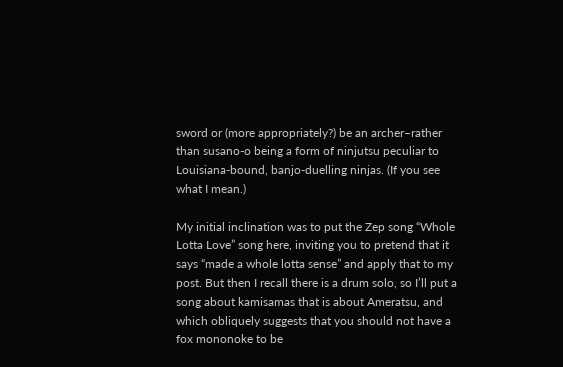sword or (more appropriately?) be an archer–rather than susano-o being a form of ninjutsu peculiar to Louisiana-bound, banjo-duelling ninjas. (If you see what I mean.)

My initial inclination was to put the Zep song “Whole Lotta Love” song here, inviting you to pretend that it says “made a whole lotta sense” and apply that to my post. But then I recall there is a drum solo, so I’ll put a song about kamisamas that is about Ameratsu, and which obliquely suggests that you should not have a fox mononoke to be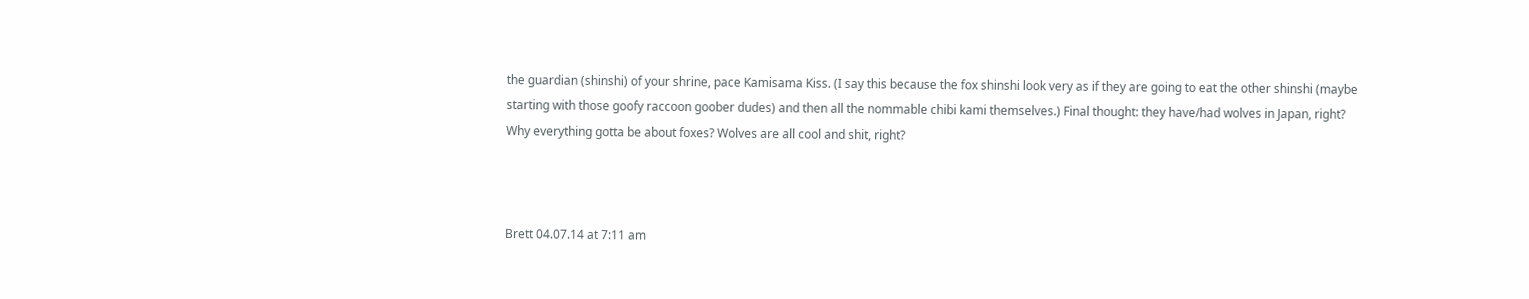the guardian (shinshi) of your shrine, pace Kamisama Kiss. (I say this because the fox shinshi look very as if they are going to eat the other shinshi (maybe starting with those goofy raccoon goober dudes) and then all the nommable chibi kami themselves.) Final thought: they have/had wolves in Japan, right? Why everything gotta be about foxes? Wolves are all cool and shit, right?



Brett 04.07.14 at 7:11 am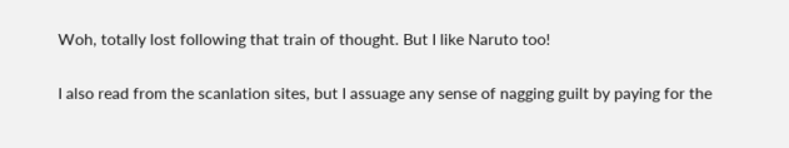Woh, totally lost following that train of thought. But I like Naruto too!

I also read from the scanlation sites, but I assuage any sense of nagging guilt by paying for the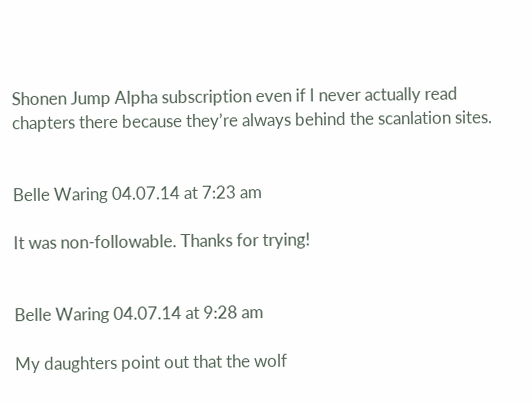Shonen Jump Alpha subscription even if I never actually read chapters there because they’re always behind the scanlation sites.


Belle Waring 04.07.14 at 7:23 am

It was non-followable. Thanks for trying!


Belle Waring 04.07.14 at 9:28 am

My daughters point out that the wolf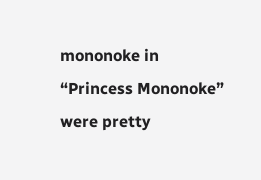mononoke in “Princess Mononoke” were pretty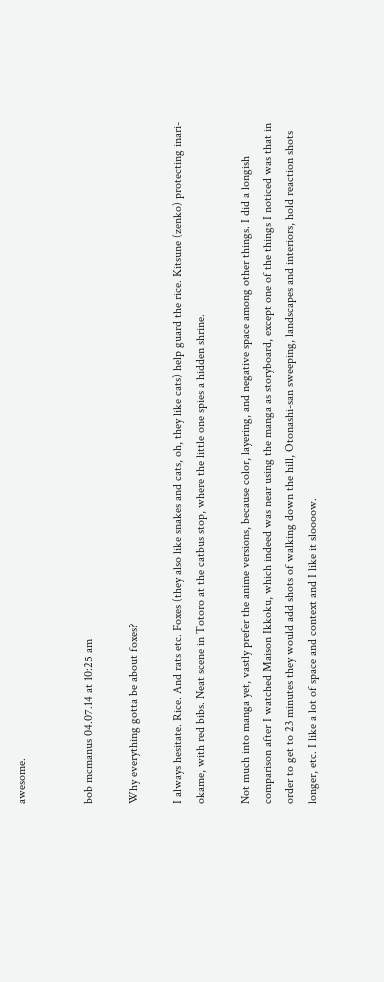awesome.


bob mcmanus 04.07.14 at 10:25 am

Why everything gotta be about foxes?

I always hesitate. Rice. And rats etc. Foxes (they also like snakes and cats, oh, they like cats) help guard the rice. Kitsune (zenko) protecting inari-okame, with red bibs. Neat scene in Totoro at the catbus stop, where the little one spies a hidden shrine.

Not much into manga yet, vastly prefer the anime versions, because color, layering, and negative space among other things. I did a longish comparison after I watched Maison Ikkoku, which indeed was near using the manga as storyboard, except one of the things I noticed was that in order to get to 23 minutes they would add shots of walking down the hill, Otonashi-san sweeping, landscapes and interiors, hold reaction shots longer, etc. I like a lot of space and context and I like it sloooow.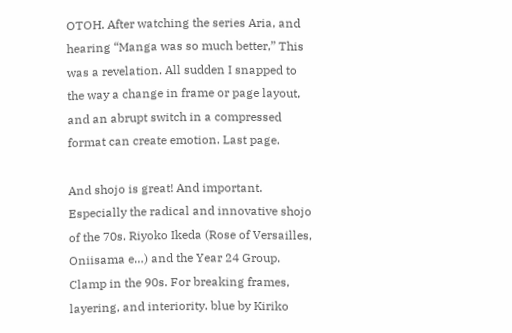OTOH. After watching the series Aria, and hearing “Manga was so much better,” This was a revelation. All sudden I snapped to the way a change in frame or page layout, and an abrupt switch in a compressed format can create emotion. Last page.

And shojo is great! And important. Especially the radical and innovative shojo of the 70s. Riyoko Ikeda (Rose of Versailles, Oniisama e…) and the Year 24 Group. Clamp in the 90s. For breaking frames, layering, and interiority. blue by Kiriko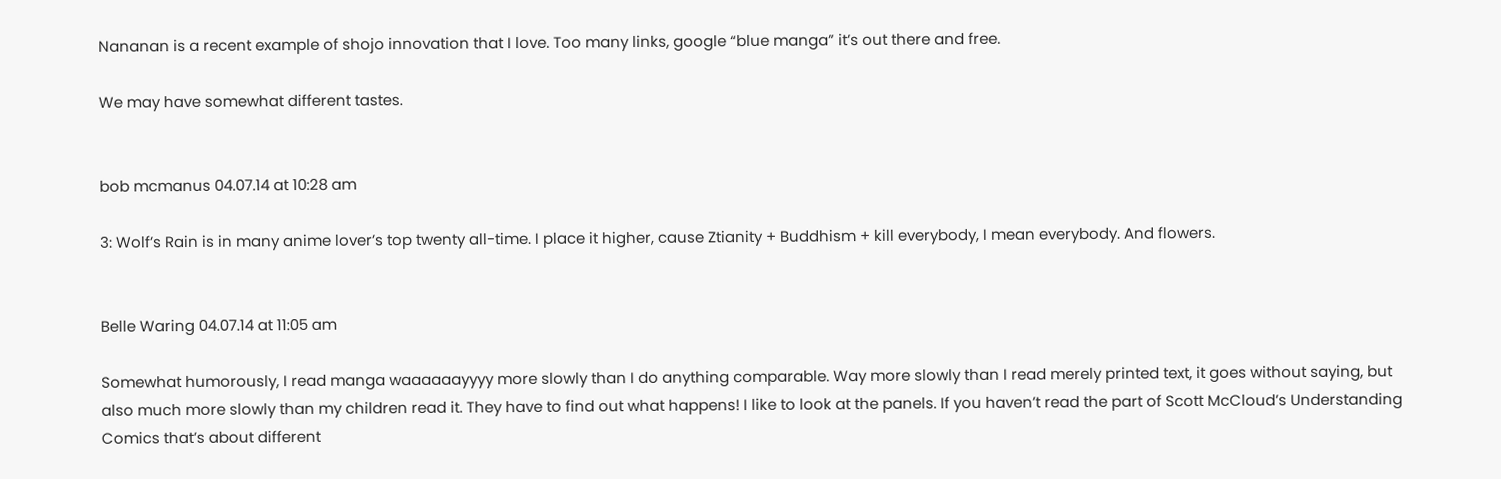Nananan is a recent example of shojo innovation that I love. Too many links, google “blue manga” it’s out there and free.

We may have somewhat different tastes.


bob mcmanus 04.07.14 at 10:28 am

3: Wolf’s Rain is in many anime lover’s top twenty all-time. I place it higher, cause Ztianity + Buddhism + kill everybody, I mean everybody. And flowers.


Belle Waring 04.07.14 at 11:05 am

Somewhat humorously, I read manga waaaaaayyyy more slowly than I do anything comparable. Way more slowly than I read merely printed text, it goes without saying, but also much more slowly than my children read it. They have to find out what happens! I like to look at the panels. If you haven’t read the part of Scott McCloud’s Understanding Comics that’s about different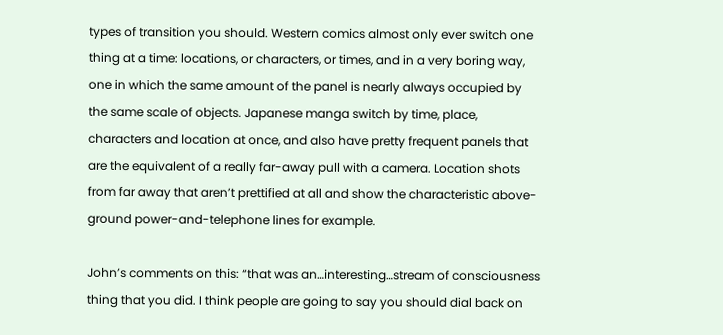types of transition you should. Western comics almost only ever switch one thing at a time: locations, or characters, or times, and in a very boring way, one in which the same amount of the panel is nearly always occupied by the same scale of objects. Japanese manga switch by time, place, characters and location at once, and also have pretty frequent panels that are the equivalent of a really far-away pull with a camera. Location shots from far away that aren’t prettified at all and show the characteristic above-ground power-and-telephone lines for example.

John’s comments on this: “that was an…interesting…stream of consciousness thing that you did. I think people are going to say you should dial back on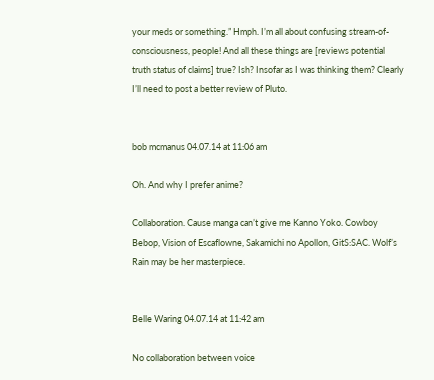your meds or something.” Hmph. I’m all about confusing stream-of-consciousness, people! And all these things are [reviews potential truth status of claims] true? Ish? Insofar as I was thinking them? Clearly I’ll need to post a better review of Pluto.


bob mcmanus 04.07.14 at 11:06 am

Oh. And why I prefer anime?

Collaboration. Cause manga can’t give me Kanno Yoko. Cowboy Bebop, Vision of Escaflowne, Sakamichi no Apollon, GitS:SAC. Wolf’s Rain may be her masterpiece.


Belle Waring 04.07.14 at 11:42 am

No collaboration between voice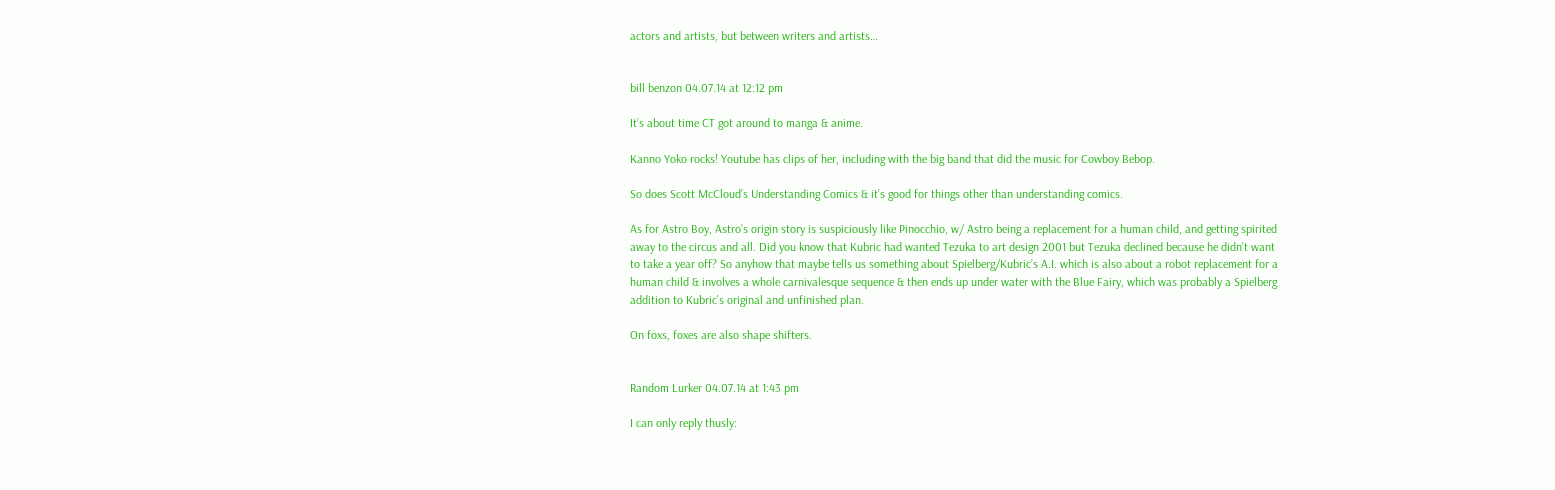actors and artists, but between writers and artists…


bill benzon 04.07.14 at 12:12 pm

It’s about time CT got around to manga & anime.

Kanno Yoko rocks! Youtube has clips of her, including with the big band that did the music for Cowboy Bebop.

So does Scott McCloud’s Understanding Comics & it’s good for things other than understanding comics.

As for Astro Boy, Astro’s origin story is suspiciously like Pinocchio, w/ Astro being a replacement for a human child, and getting spirited away to the circus and all. Did you know that Kubric had wanted Tezuka to art design 2001 but Tezuka declined because he didn’t want to take a year off? So anyhow that maybe tells us something about Spielberg/Kubric’s A.I. which is also about a robot replacement for a human child & involves a whole carnivalesque sequence & then ends up under water with the Blue Fairy, which was probably a Spielberg addition to Kubric’s original and unfinished plan.

On foxs, foxes are also shape shifters.


Random Lurker 04.07.14 at 1:43 pm

I can only reply thusly: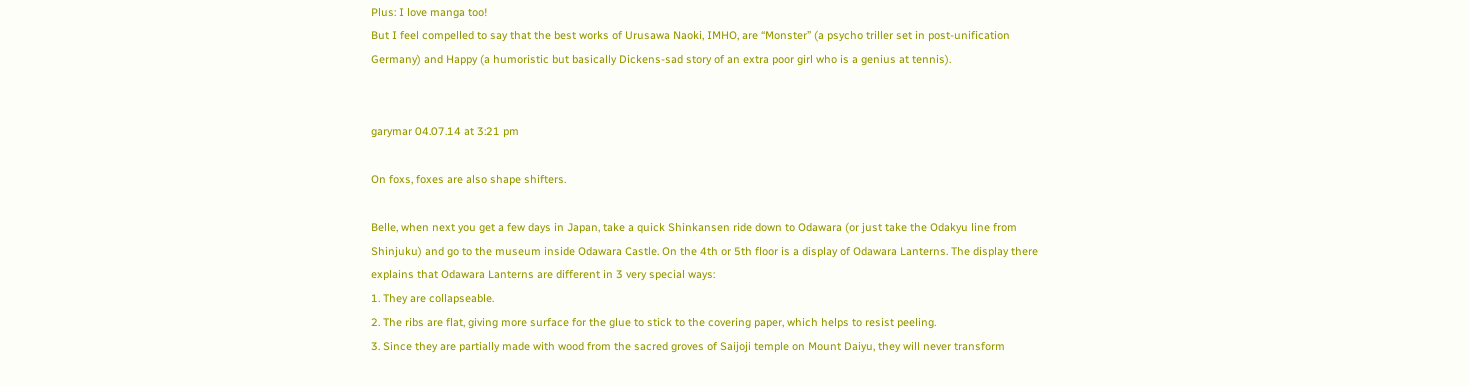Plus: I love manga too!
But I feel compelled to say that the best works of Urusawa Naoki, IMHO, are “Monster” (a psycho triller set in post-unification Germany) and Happy (a humoristic but basically Dickens-sad story of an extra poor girl who is a genius at tennis).


garymar 04.07.14 at 3:21 pm

On foxs, foxes are also shape shifters.

Belle, when next you get a few days in Japan, take a quick Shinkansen ride down to Odawara (or just take the Odakyu line from Shinjuku) and go to the museum inside Odawara Castle. On the 4th or 5th floor is a display of Odawara Lanterns. The display there explains that Odawara Lanterns are different in 3 very special ways:
1. They are collapseable.
2. The ribs are flat, giving more surface for the glue to stick to the covering paper, which helps to resist peeling.
3. Since they are partially made with wood from the sacred groves of Saijoji temple on Mount Daiyu, they will never transform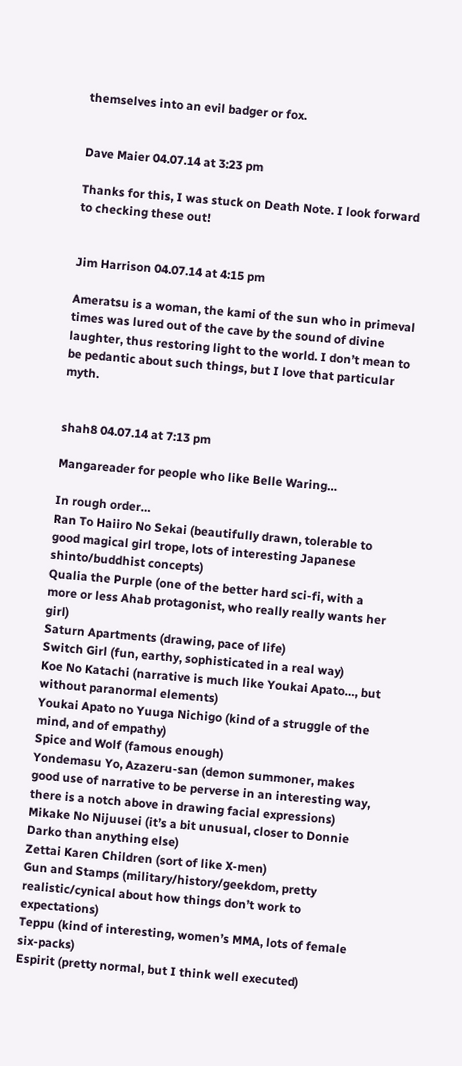themselves into an evil badger or fox.


Dave Maier 04.07.14 at 3:23 pm

Thanks for this, I was stuck on Death Note. I look forward to checking these out!


Jim Harrison 04.07.14 at 4:15 pm

Ameratsu is a woman, the kami of the sun who in primeval times was lured out of the cave by the sound of divine laughter, thus restoring light to the world. I don’t mean to be pedantic about such things, but I love that particular myth.


shah8 04.07.14 at 7:13 pm

Mangareader for people who like Belle Waring…

In rough order…
Ran To Haiiro No Sekai (beautifully drawn, tolerable to good magical girl trope, lots of interesting Japanese shinto/buddhist concepts)
Qualia the Purple (one of the better hard sci-fi, with a more or less Ahab protagonist, who really really wants her girl)
Saturn Apartments (drawing, pace of life)
Switch Girl (fun, earthy, sophisticated in a real way)
Koe No Katachi (narrative is much like Youkai Apato…, but without paranormal elements)
Youkai Apato no Yuuga Nichigo (kind of a struggle of the mind, and of empathy)
Spice and Wolf (famous enough)
Yondemasu Yo, Azazeru-san (demon summoner, makes good use of narrative to be perverse in an interesting way, there is a notch above in drawing facial expressions)
Mikake No Nijuusei (it’s a bit unusual, closer to Donnie Darko than anything else)
Zettai Karen Children (sort of like X-men)
Gun and Stamps (military/history/geekdom, pretty realistic/cynical about how things don’t work to expectations)
Teppu (kind of interesting, women’s MMA, lots of female six-packs)
Espirit (pretty normal, but I think well executed)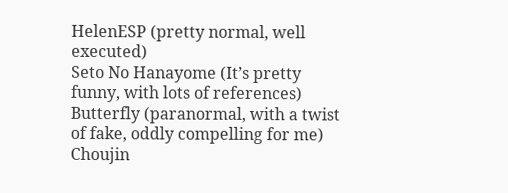HelenESP (pretty normal, well executed)
Seto No Hanayome (It’s pretty funny, with lots of references)
Butterfly (paranormal, with a twist of fake, oddly compelling for me)
Choujin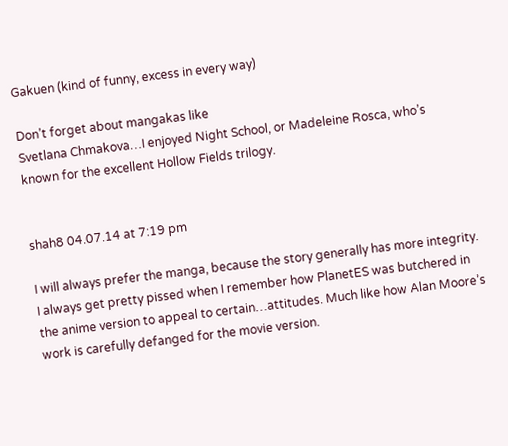Gakuen (kind of funny, excess in every way)

Don’t forget about mangakas like
Svetlana Chmakova…I enjoyed Night School, or Madeleine Rosca, who’s known for the excellent Hollow Fields trilogy.


shah8 04.07.14 at 7:19 pm

I will always prefer the manga, because the story generally has more integrity. I always get pretty pissed when I remember how PlanetES was butchered in the anime version to appeal to certain…attitudes. Much like how Alan Moore’s work is carefully defanged for the movie version.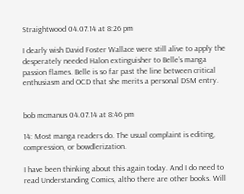Straightwood 04.07.14 at 8:26 pm

I dearly wish David Foster Wallace were still alive to apply the desperately needed Halon extinguisher to Belle’s manga passion flames. Belle is so far past the line between critical enthusiasm and OCD that she merits a personal DSM entry.


bob mcmanus 04.07.14 at 8:46 pm

14: Most manga readers do. The usual complaint is editing, compression, or bowdlerization.

I have been thinking about this again today. And I do need to read Understanding Comics, altho there are other books. Will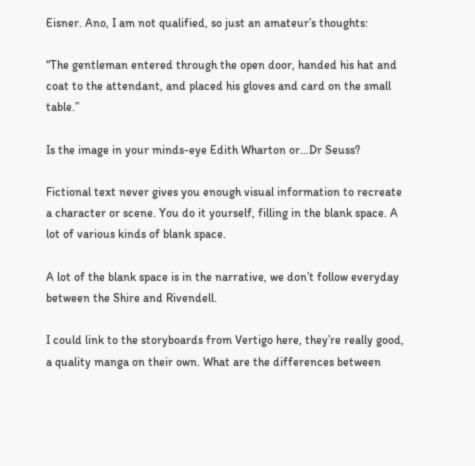Eisner. Ano, I am not qualified, so just an amateur’s thoughts:

“The gentleman entered through the open door, handed his hat and coat to the attendant, and placed his gloves and card on the small table.”

Is the image in your minds-eye Edith Wharton or…Dr Seuss?

Fictional text never gives you enough visual information to recreate a character or scene. You do it yourself, filling in the blank space. A lot of various kinds of blank space.

A lot of the blank space is in the narrative, we don’t follow everyday between the Shire and Rivendell.

I could link to the storyboards from Vertigo here, they’re really good, a quality manga on their own. What are the differences between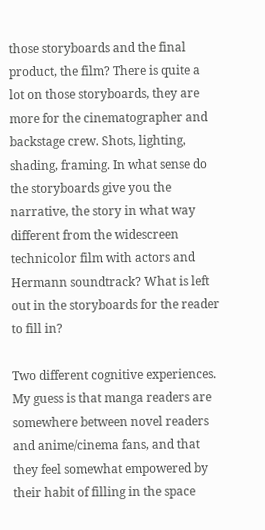those storyboards and the final product, the film? There is quite a lot on those storyboards, they are more for the cinematographer and backstage crew. Shots, lighting, shading, framing. In what sense do the storyboards give you the narrative, the story in what way different from the widescreen technicolor film with actors and Hermann soundtrack? What is left out in the storyboards for the reader to fill in?

Two different cognitive experiences. My guess is that manga readers are somewhere between novel readers and anime/cinema fans, and that they feel somewhat empowered by their habit of filling in the space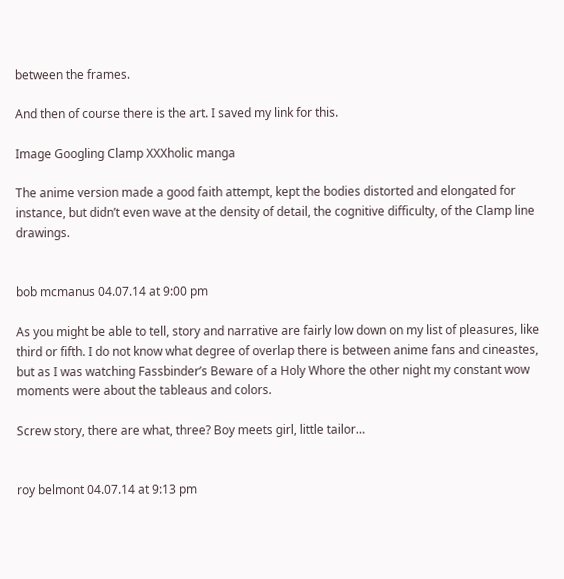between the frames.

And then of course there is the art. I saved my link for this.

Image Googling Clamp XXXholic manga

The anime version made a good faith attempt, kept the bodies distorted and elongated for instance, but didn’t even wave at the density of detail, the cognitive difficulty, of the Clamp line drawings.


bob mcmanus 04.07.14 at 9:00 pm

As you might be able to tell, story and narrative are fairly low down on my list of pleasures, like third or fifth. I do not know what degree of overlap there is between anime fans and cineastes, but as I was watching Fassbinder’s Beware of a Holy Whore the other night my constant wow moments were about the tableaus and colors.

Screw story, there are what, three? Boy meets girl, little tailor…


roy belmont 04.07.14 at 9:13 pm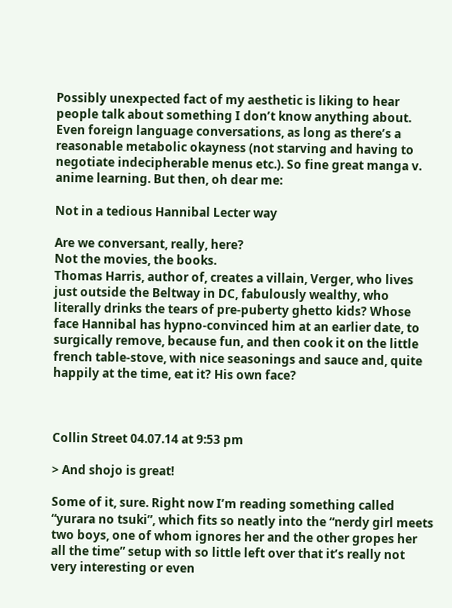Possibly unexpected fact of my aesthetic is liking to hear people talk about something I don’t know anything about. Even foreign language conversations, as long as there’s a reasonable metabolic okayness (not starving and having to negotiate indecipherable menus etc.). So fine great manga v. anime learning. But then, oh dear me:

Not in a tedious Hannibal Lecter way

Are we conversant, really, here?
Not the movies, the books.
Thomas Harris, author of, creates a villain, Verger, who lives just outside the Beltway in DC, fabulously wealthy, who literally drinks the tears of pre-puberty ghetto kids? Whose face Hannibal has hypno-convinced him at an earlier date, to surgically remove, because fun, and then cook it on the little french table-stove, with nice seasonings and sauce and, quite happily at the time, eat it? His own face?



Collin Street 04.07.14 at 9:53 pm

> And shojo is great!

Some of it, sure. Right now I’m reading something called “yurara no tsuki”, which fits so neatly into the “nerdy girl meets two boys, one of whom ignores her and the other gropes her all the time” setup with so little left over that it’s really not very interesting or even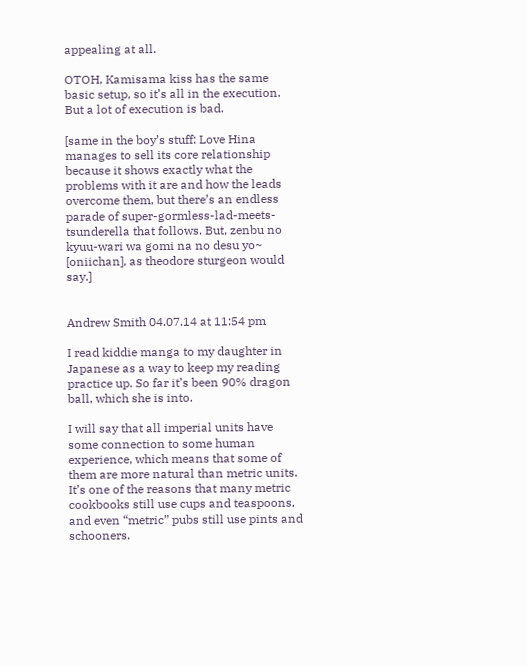appealing at all.

OTOH, Kamisama kiss has the same basic setup, so it’s all in the execution. But a lot of execution is bad.

[same in the boy’s stuff: Love Hina manages to sell its core relationship because it shows exactly what the problems with it are and how the leads overcome them, but there’s an endless parade of super-gormless-lad-meets-tsunderella that follows. But, zenbu no kyuu-wari wa gomi na no desu yo~ [oniichan], as theodore sturgeon would say.]


Andrew Smith 04.07.14 at 11:54 pm

I read kiddie manga to my daughter in Japanese as a way to keep my reading practice up. So far it’s been 90% dragon ball, which she is into.

I will say that all imperial units have some connection to some human experience, which means that some of them are more natural than metric units. It’s one of the reasons that many metric cookbooks still use cups and teaspoons, and even “metric” pubs still use pints and schooners.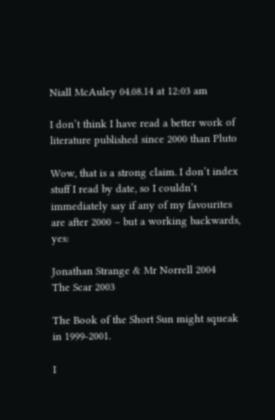Niall McAuley 04.08.14 at 12:03 am

I don’t think I have read a better work of literature published since 2000 than Pluto

Wow, that is a strong claim. I don’t index stuff I read by date, so I couldn’t immediately say if any of my favourites are after 2000 – but a working backwards, yes:

Jonathan Strange & Mr Norrell 2004
The Scar 2003

The Book of the Short Sun might squeak in 1999-2001.

I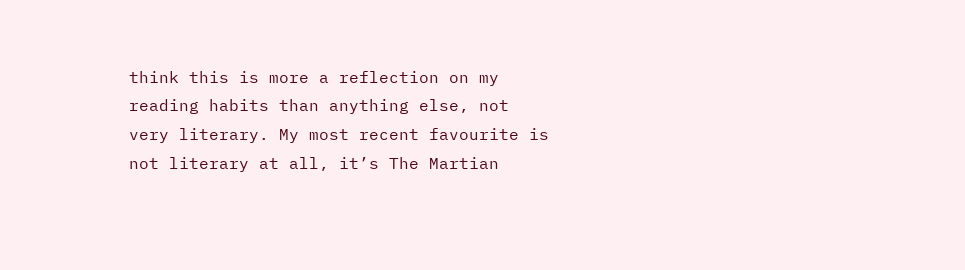think this is more a reflection on my reading habits than anything else, not very literary. My most recent favourite is not literary at all, it’s The Martian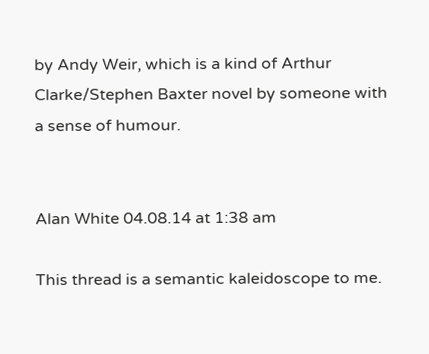by Andy Weir, which is a kind of Arthur Clarke/Stephen Baxter novel by someone with a sense of humour.


Alan White 04.08.14 at 1:38 am

This thread is a semantic kaleidoscope to me.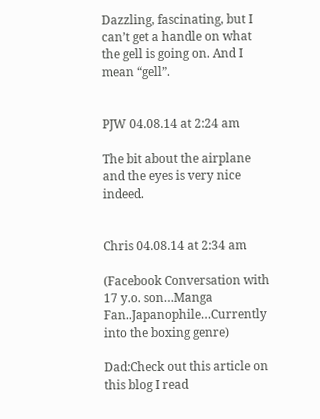Dazzling, fascinating, but I can’t get a handle on what the gell is going on. And I mean “gell”.


PJW 04.08.14 at 2:24 am

The bit about the airplane and the eyes is very nice indeed.


Chris 04.08.14 at 2:34 am

(Facebook Conversation with 17 y.o. son…Manga Fan..Japanophile…Currently into the boxing genre)

Dad:Check out this article on this blog I read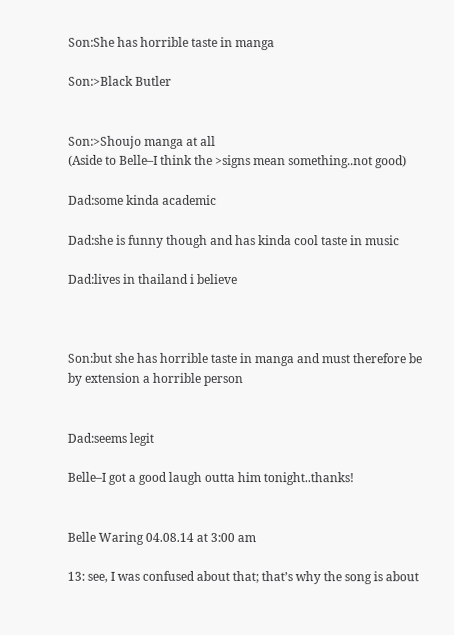Son:She has horrible taste in manga

Son:>Black Butler


Son:>Shoujo manga at all
(Aside to Belle–I think the >signs mean something..not good)

Dad:some kinda academic

Dad:she is funny though and has kinda cool taste in music

Dad:lives in thailand i believe



Son:but she has horrible taste in manga and must therefore be by extension a horrible person


Dad:seems legit

Belle–I got a good laugh outta him tonight..thanks!


Belle Waring 04.08.14 at 3:00 am

13: see, I was confused about that; that’s why the song is about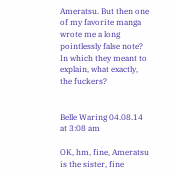Ameratsu. But then one of my favorite manga wrote me a long pointlessly false note? In which they meant to explain, what exactly, the fuckers?


Belle Waring 04.08.14 at 3:08 am

OK, hm, fine, Ameratsu is the sister, fine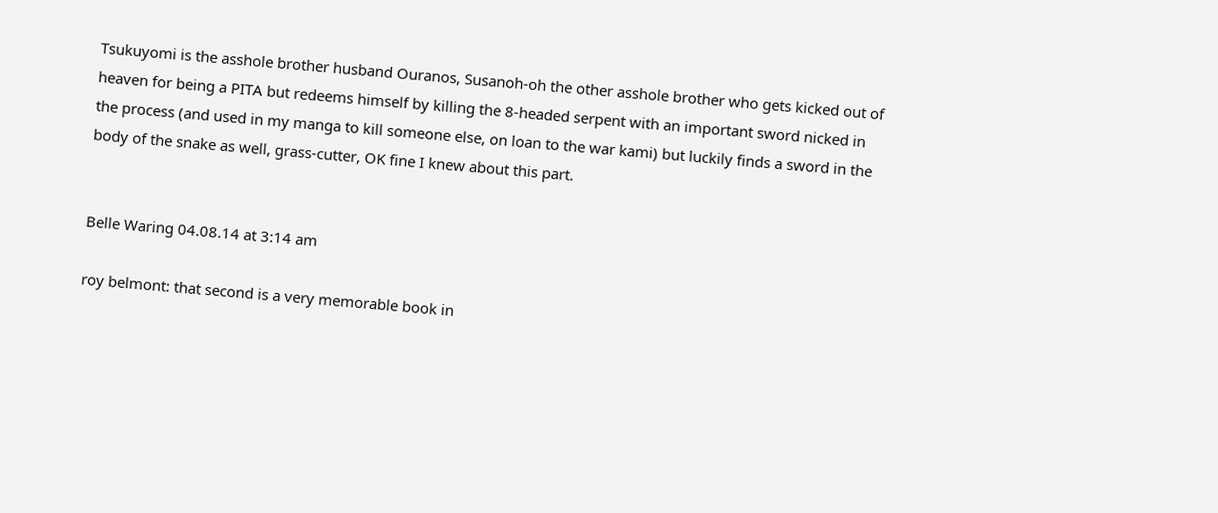Tsukuyomi is the asshole brother husband Ouranos, Susanoh-oh the other asshole brother who gets kicked out of heaven for being a PITA but redeems himself by killing the 8-headed serpent with an important sword nicked in the process (and used in my manga to kill someone else, on loan to the war kami) but luckily finds a sword in the body of the snake as well, grass-cutter, OK fine I knew about this part.


Belle Waring 04.08.14 at 3:14 am

roy belmont: that second is a very memorable book in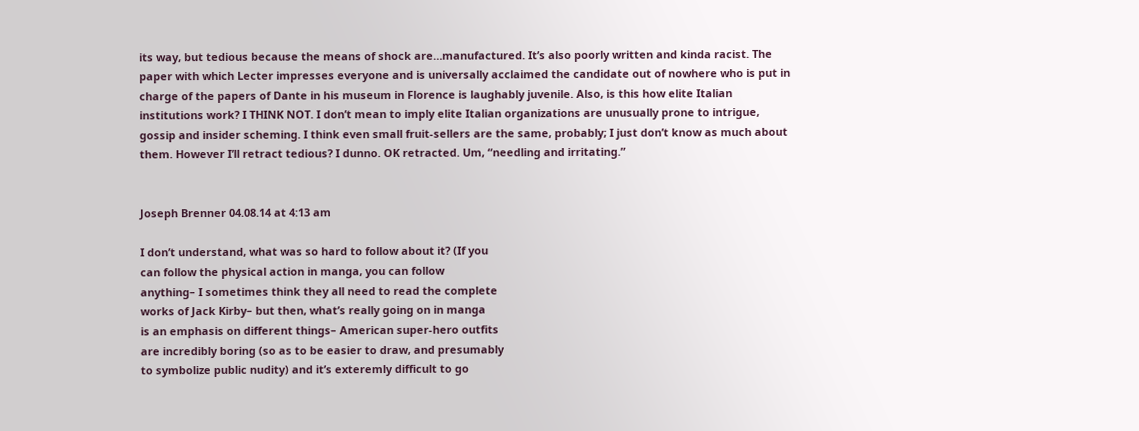its way, but tedious because the means of shock are…manufactured. It’s also poorly written and kinda racist. The paper with which Lecter impresses everyone and is universally acclaimed the candidate out of nowhere who is put in charge of the papers of Dante in his museum in Florence is laughably juvenile. Also, is this how elite Italian institutions work? I THINK NOT. I don’t mean to imply elite Italian organizations are unusually prone to intrigue, gossip and insider scheming. I think even small fruit-sellers are the same, probably; I just don’t know as much about them. However I’ll retract tedious? I dunno. OK retracted. Um, “needling and irritating.”


Joseph Brenner 04.08.14 at 4:13 am

I don’t understand, what was so hard to follow about it? (If you
can follow the physical action in manga, you can follow
anything– I sometimes think they all need to read the complete
works of Jack Kirby– but then, what’s really going on in manga
is an emphasis on different things– American super-hero outfits
are incredibly boring (so as to be easier to draw, and presumably
to symbolize public nudity) and it’s exteremly difficult to go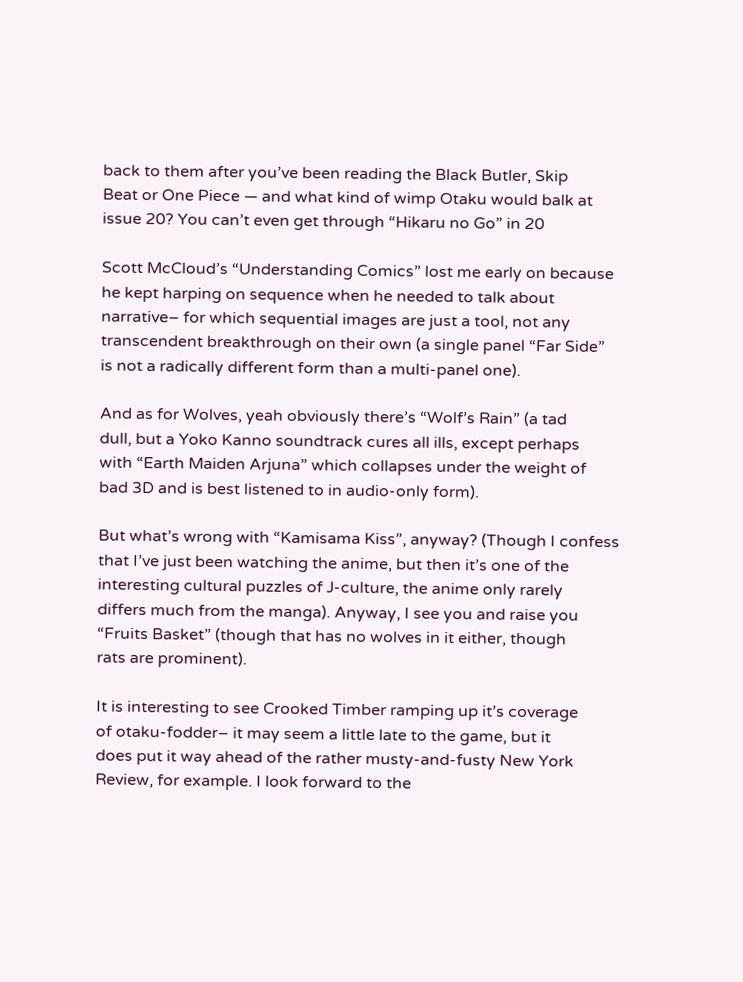back to them after you’ve been reading the Black Butler, Skip
Beat or One Piece — and what kind of wimp Otaku would balk at
issue 20? You can’t even get through “Hikaru no Go” in 20

Scott McCloud’s “Understanding Comics” lost me early on because
he kept harping on sequence when he needed to talk about
narrative– for which sequential images are just a tool, not any
transcendent breakthrough on their own (a single panel “Far Side”
is not a radically different form than a multi-panel one).

And as for Wolves, yeah obviously there’s “Wolf’s Rain” (a tad
dull, but a Yoko Kanno soundtrack cures all ills, except perhaps
with “Earth Maiden Arjuna” which collapses under the weight of
bad 3D and is best listened to in audio-only form).

But what’s wrong with “Kamisama Kiss”, anyway? (Though I confess
that I’ve just been watching the anime, but then it’s one of the
interesting cultural puzzles of J-culture, the anime only rarely
differs much from the manga). Anyway, I see you and raise you
“Fruits Basket” (though that has no wolves in it either, though
rats are prominent).

It is interesting to see Crooked Timber ramping up it’s coverage
of otaku-fodder– it may seem a little late to the game, but it
does put it way ahead of the rather musty-and-fusty New York
Review, for example. I look forward to the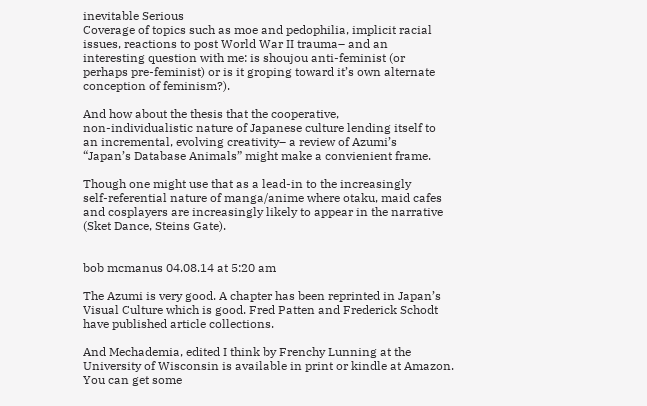inevitable Serious
Coverage of topics such as moe and pedophilia, implicit racial
issues, reactions to post World War II trauma– and an
interesting question with me: is shoujou anti-feminist (or
perhaps pre-feminist) or is it groping toward it’s own alternate
conception of feminism?).

And how about the thesis that the cooperative,
non-individualistic nature of Japanese culture lending itself to
an incremental, evolving creativity– a review of Azumi’s
“Japan’s Database Animals” might make a convienient frame.

Though one might use that as a lead-in to the increasingly
self-referential nature of manga/anime where otaku, maid cafes
and cosplayers are increasingly likely to appear in the narrative
(Sket Dance, Steins Gate).


bob mcmanus 04.08.14 at 5:20 am

The Azumi is very good. A chapter has been reprinted in Japan’s Visual Culture which is good. Fred Patten and Frederick Schodt have published article collections.

And Mechademia, edited I think by Frenchy Lunning at the University of Wisconsin is available in print or kindle at Amazon. You can get some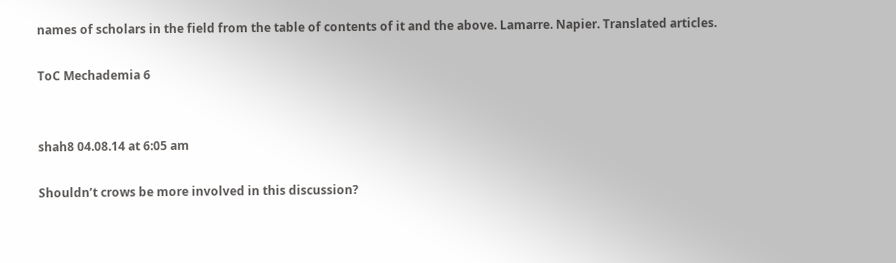names of scholars in the field from the table of contents of it and the above. Lamarre. Napier. Translated articles.

ToC Mechademia 6


shah8 04.08.14 at 6:05 am

Shouldn’t crows be more involved in this discussion?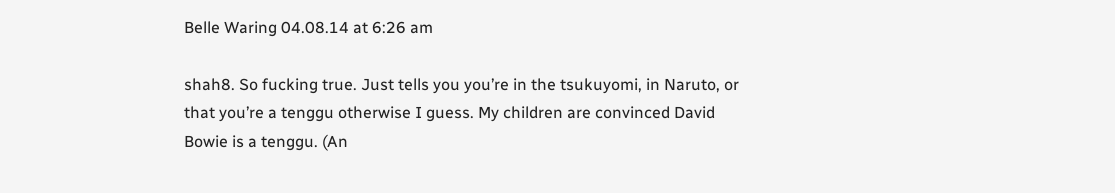Belle Waring 04.08.14 at 6:26 am

shah8. So fucking true. Just tells you you’re in the tsukuyomi, in Naruto, or that you’re a tenggu otherwise I guess. My children are convinced David Bowie is a tenggu. (An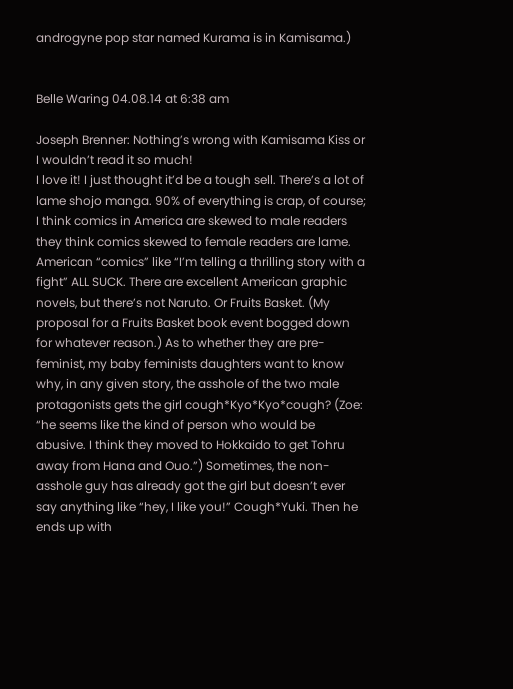androgyne pop star named Kurama is in Kamisama.)


Belle Waring 04.08.14 at 6:38 am

Joseph Brenner: Nothing’s wrong with Kamisama Kiss or I wouldn’t read it so much!
I love it! I just thought it’d be a tough sell. There’s a lot of lame shojo manga. 90% of everything is crap, of course; I think comics in America are skewed to male readers they think comics skewed to female readers are lame. American “comics” like “I’m telling a thrilling story with a fight” ALL SUCK. There are excellent American graphic novels, but there’s not Naruto. Or Fruits Basket. (My proposal for a Fruits Basket book event bogged down for whatever reason.) As to whether they are pre-feminist, my baby feminists daughters want to know why, in any given story, the asshole of the two male protagonists gets the girl cough*Kyo*Kyo*cough? (Zoe: “he seems like the kind of person who would be abusive. I think they moved to Hokkaido to get Tohru away from Hana and Ouo.”) Sometimes, the non-asshole guy has already got the girl but doesn’t ever say anything like “hey, I like you!” Cough*Yuki. Then he ends up with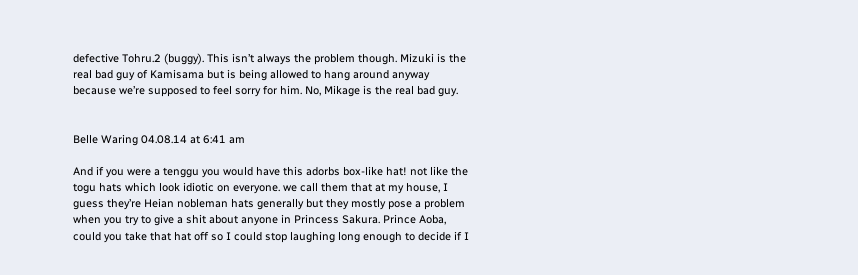defective Tohru.2 (buggy). This isn’t always the problem though. Mizuki is the real bad guy of Kamisama but is being allowed to hang around anyway because we’re supposed to feel sorry for him. No, Mikage is the real bad guy.


Belle Waring 04.08.14 at 6:41 am

And if you were a tenggu you would have this adorbs box-like hat! not like the togu hats which look idiotic on everyone. we call them that at my house, I guess they’re Heian nobleman hats generally but they mostly pose a problem when you try to give a shit about anyone in Princess Sakura. Prince Aoba, could you take that hat off so I could stop laughing long enough to decide if I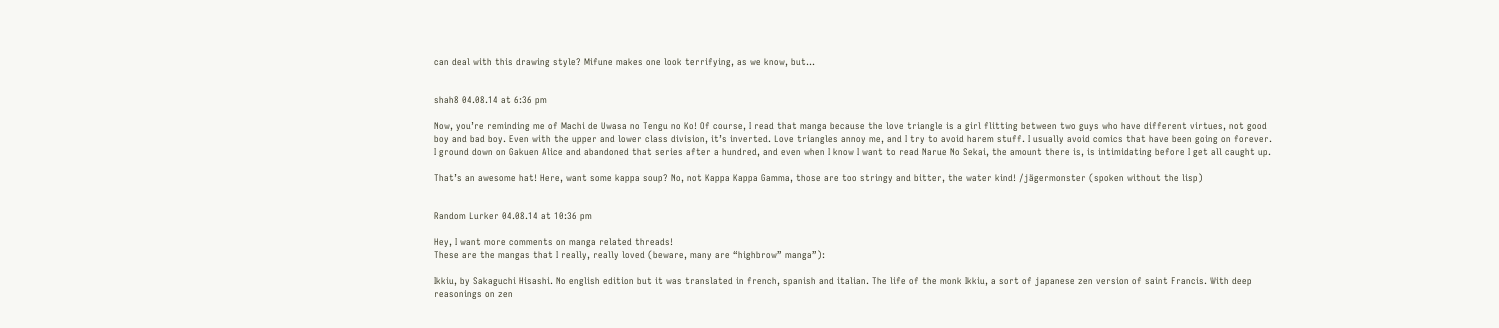can deal with this drawing style? Mifune makes one look terrifying, as we know, but…


shah8 04.08.14 at 6:36 pm

Now, you’re reminding me of Machi de Uwasa no Tengu no Ko! Of course, I read that manga because the love triangle is a girl flitting between two guys who have different virtues, not good boy and bad boy. Even with the upper and lower class division, it’s inverted. Love triangles annoy me, and I try to avoid harem stuff. I usually avoid comics that have been going on forever. I ground down on Gakuen Alice and abandoned that series after a hundred, and even when I know I want to read Narue No Sekai, the amount there is, is intimidating before I get all caught up.

That’s an awesome hat! Here, want some kappa soup? No, not Kappa Kappa Gamma, those are too stringy and bitter, the water kind! /jägermonster (spoken without the lisp)


Random Lurker 04.08.14 at 10:36 pm

Hey, I want more comments on manga related threads!
These are the mangas that I really, really loved (beware, many are “highbrow” manga”):

Ikkiu, by Sakaguchi Hisashi. No english edition but it was translated in french, spanish and italian. The life of the monk Ikkiu, a sort of japanese zen version of saint Francis. With deep reasonings on zen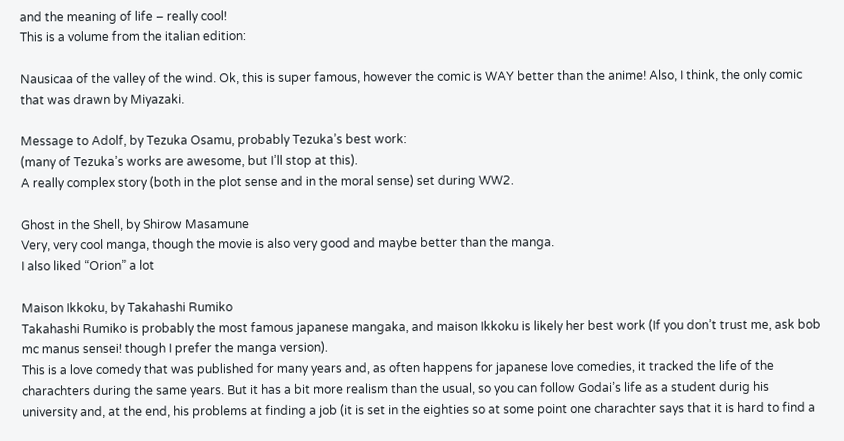and the meaning of life – really cool!
This is a volume from the italian edition:

Nausicaa of the valley of the wind. Ok, this is super famous, however the comic is WAY better than the anime! Also, I think, the only comic that was drawn by Miyazaki.

Message to Adolf, by Tezuka Osamu, probably Tezuka’s best work:
(many of Tezuka’s works are awesome, but I’ll stop at this).
A really complex story (both in the plot sense and in the moral sense) set during WW2.

Ghost in the Shell, by Shirow Masamune
Very, very cool manga, though the movie is also very good and maybe better than the manga.
I also liked “Orion” a lot

Maison Ikkoku, by Takahashi Rumiko
Takahashi Rumiko is probably the most famous japanese mangaka, and maison Ikkoku is likely her best work (If you don’t trust me, ask bob mc manus sensei! though I prefer the manga version).
This is a love comedy that was published for many years and, as often happens for japanese love comedies, it tracked the life of the charachters during the same years. But it has a bit more realism than the usual, so you can follow Godai’s life as a student durig his university and, at the end, his problems at finding a job (it is set in the eighties so at some point one charachter says that it is hard to find a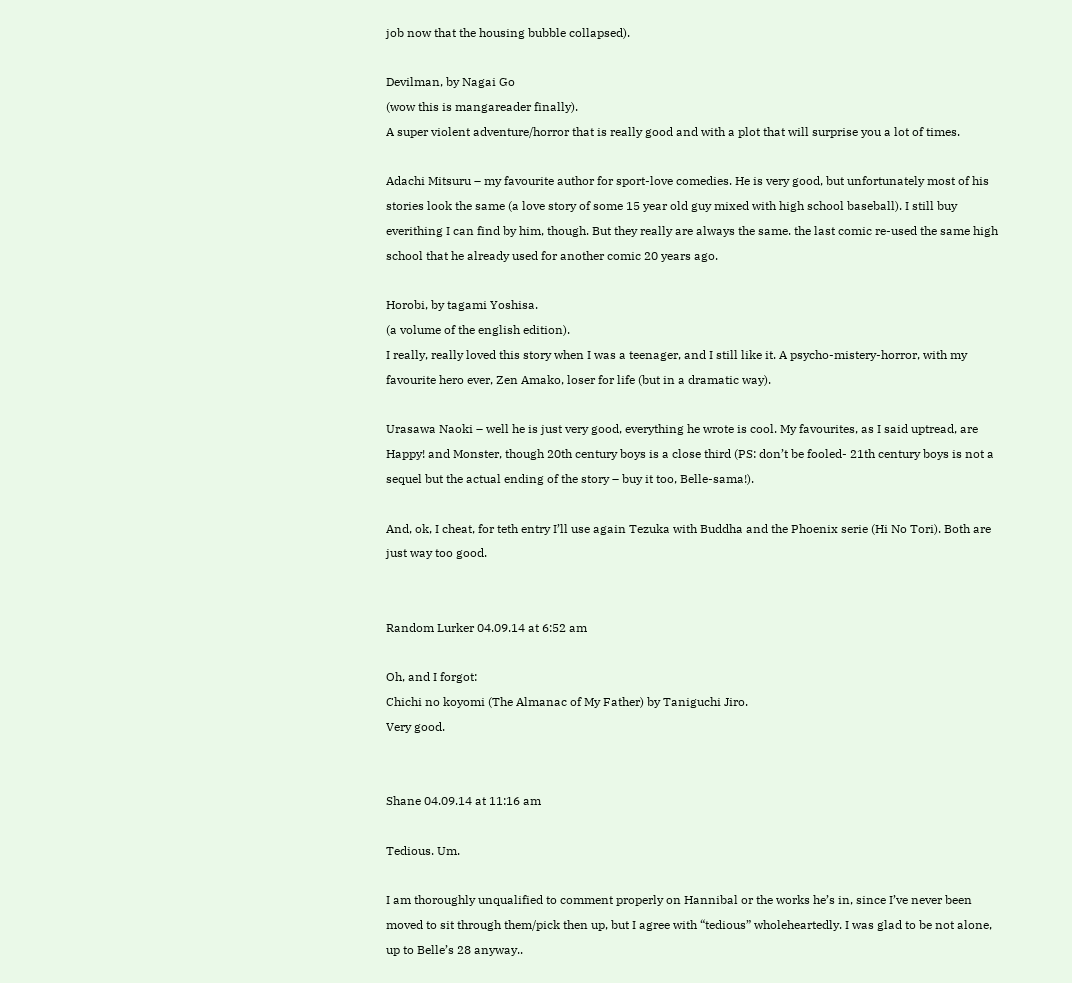job now that the housing bubble collapsed).

Devilman, by Nagai Go
(wow this is mangareader finally).
A super violent adventure/horror that is really good and with a plot that will surprise you a lot of times.

Adachi Mitsuru – my favourite author for sport-love comedies. He is very good, but unfortunately most of his stories look the same (a love story of some 15 year old guy mixed with high school baseball). I still buy everithing I can find by him, though. But they really are always the same. the last comic re-used the same high school that he already used for another comic 20 years ago.

Horobi, by tagami Yoshisa.
(a volume of the english edition).
I really, really loved this story when I was a teenager, and I still like it. A psycho-mistery-horror, with my favourite hero ever, Zen Amako, loser for life (but in a dramatic way).

Urasawa Naoki – well he is just very good, everything he wrote is cool. My favourites, as I said uptread, are Happy! and Monster, though 20th century boys is a close third (PS: don’t be fooled- 21th century boys is not a sequel but the actual ending of the story – buy it too, Belle-sama!).

And, ok, I cheat, for teth entry I’ll use again Tezuka with Buddha and the Phoenix serie (Hi No Tori). Both are just way too good.


Random Lurker 04.09.14 at 6:52 am

Oh, and I forgot:
Chichi no koyomi (The Almanac of My Father) by Taniguchi Jiro.
Very good.


Shane 04.09.14 at 11:16 am

Tedious. Um.

I am thoroughly unqualified to comment properly on Hannibal or the works he’s in, since I’ve never been moved to sit through them/pick then up, but I agree with “tedious” wholeheartedly. I was glad to be not alone, up to Belle’s 28 anyway..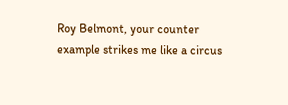Roy Belmont, your counter example strikes me like a circus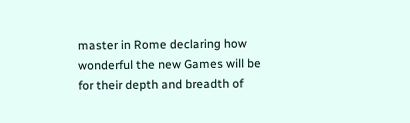master in Rome declaring how wonderful the new Games will be for their depth and breadth of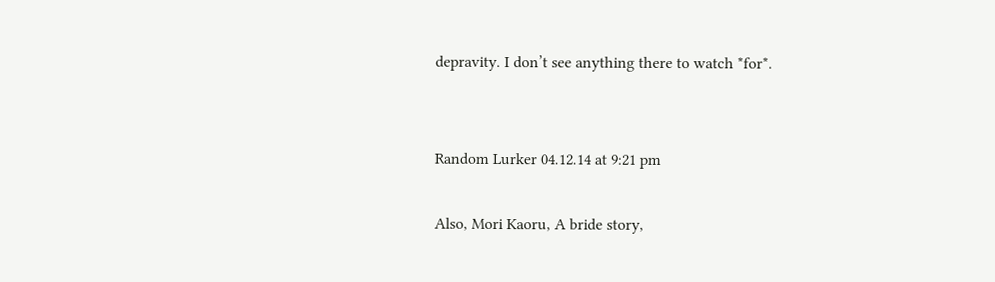depravity. I don’t see anything there to watch *for*.


Random Lurker 04.12.14 at 9:21 pm

Also, Mori Kaoru, A bride story,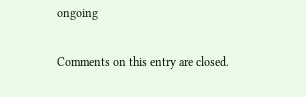ongoing

Comments on this entry are closed.